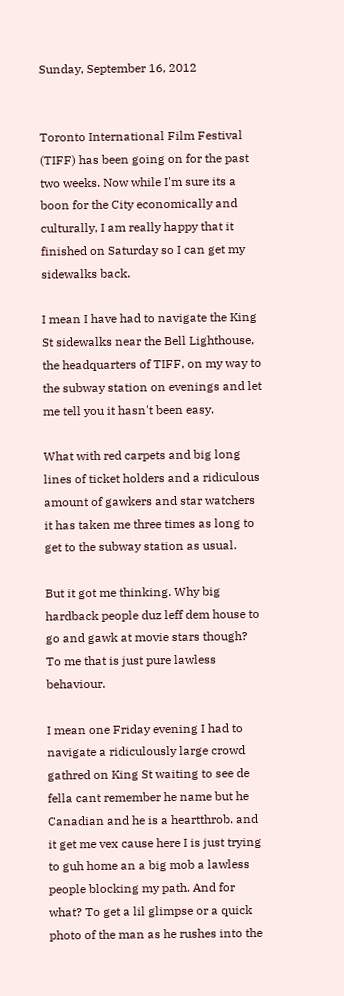Sunday, September 16, 2012


Toronto International Film Festival (TIFF) has been going on for the past two weeks. Now while I'm sure its a boon for the City economically and culturally, I am really happy that it finished on Saturday so I can get my sidewalks back.

I mean I have had to navigate the King St sidewalks near the Bell Lighthouse, the headquarters of TIFF, on my way to the subway station on evenings and let me tell you it hasn't been easy.

What with red carpets and big long lines of ticket holders and a ridiculous amount of gawkers and star watchers it has taken me three times as long to get to the subway station as usual.

But it got me thinking. Why big hardback people duz leff dem house to go and gawk at movie stars though? To me that is just pure lawless behaviour.

I mean one Friday evening I had to navigate a ridiculously large crowd gathred on King St waiting to see de fella cant remember he name but he Canadian and he is a heartthrob. and it get me vex cause here I is just trying to guh home an a big mob a lawless people blocking my path. And for what? To get a lil glimpse or a quick photo of the man as he rushes into the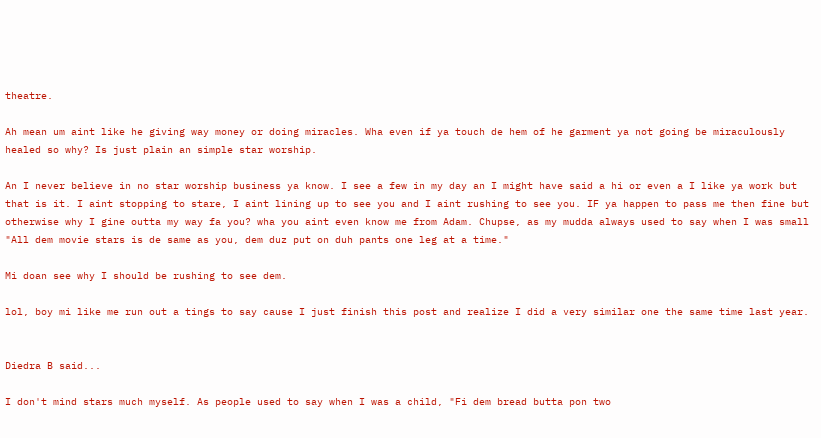theatre.

Ah mean um aint like he giving way money or doing miracles. Wha even if ya touch de hem of he garment ya not going be miraculously healed so why? Is just plain an simple star worship.

An I never believe in no star worship business ya know. I see a few in my day an I might have said a hi or even a I like ya work but that is it. I aint stopping to stare, I aint lining up to see you and I aint rushing to see you. IF ya happen to pass me then fine but otherwise why I gine outta my way fa you? wha you aint even know me from Adam. Chupse, as my mudda always used to say when I was small "All dem movie stars is de same as you, dem duz put on duh pants one leg at a time."

Mi doan see why I should be rushing to see dem.

lol, boy mi like me run out a tings to say cause I just finish this post and realize I did a very similar one the same time last year.


Diedra B said...

I don't mind stars much myself. As people used to say when I was a child, "Fi dem bread butta pon two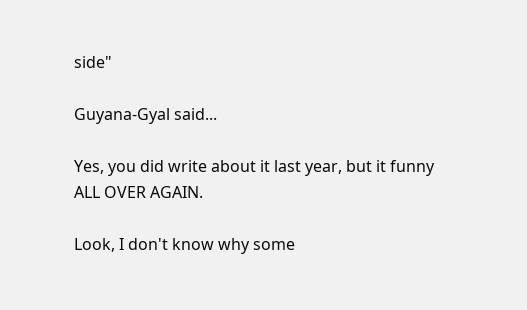side"

Guyana-Gyal said...

Yes, you did write about it last year, but it funny ALL OVER AGAIN.

Look, I don't know why some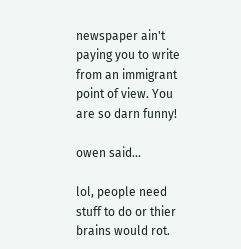newspaper ain't paying you to write from an immigrant point of view. You are so darn funny!

owen said...

lol, people need stuff to do or thier brains would rot.